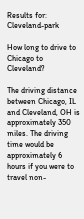Results for: Cleveland-park

How long to drive to Chicago to Cleveland?

The driving distance between Chicago, IL and Cleveland, OH is approximately 350 miles. The driving time would be approximately 6 hours if you were to travel non-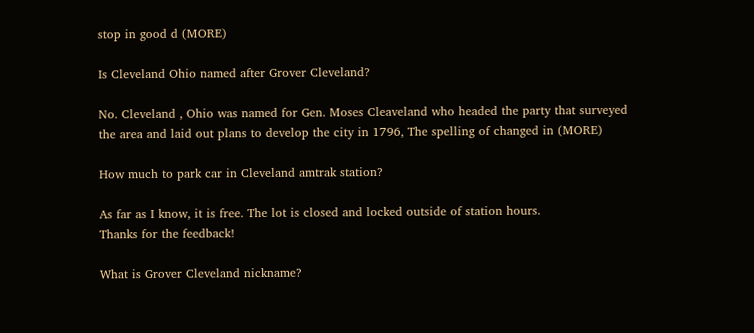stop in good d (MORE)

Is Cleveland Ohio named after Grover Cleveland?

No. Cleveland , Ohio was named for Gen. Moses Cleaveland who headed the party that surveyed the area and laid out plans to develop the city in 1796, The spelling of changed in (MORE)

How much to park car in Cleveland amtrak station?

As far as I know, it is free. The lot is closed and locked outside of station hours.
Thanks for the feedback!

What is Grover Cleveland nickname?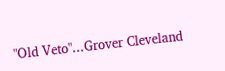"Old Veto"...Grover Cleveland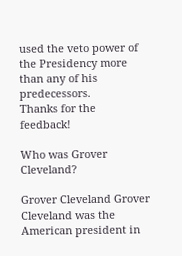used the veto power of the Presidency more than any of his predecessors.
Thanks for the feedback!

Who was Grover Cleveland?

Grover Cleveland Grover Cleveland was the American president in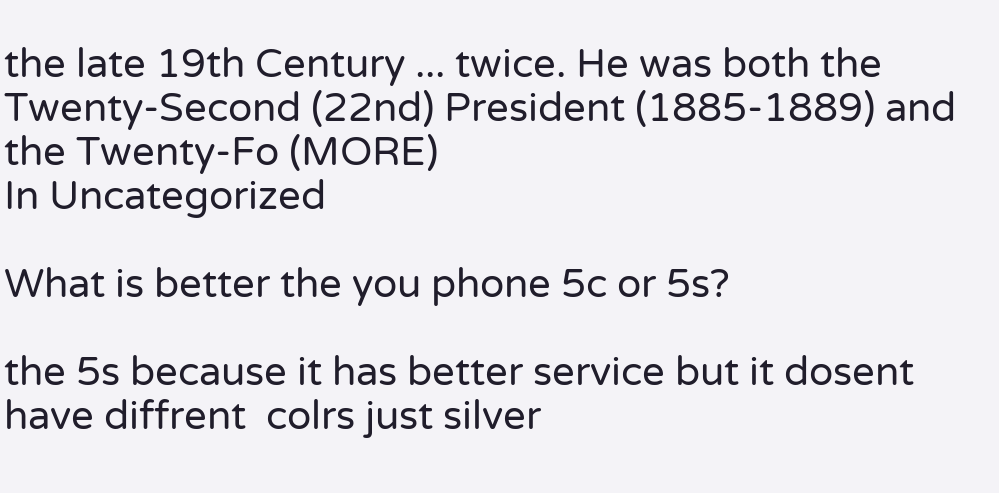the late 19th Century ... twice. He was both the Twenty-Second (22nd) President (1885-1889) and the Twenty-Fo (MORE)
In Uncategorized

What is better the you phone 5c or 5s?

the 5s because it has better service but it dosent have diffrent  colrs just silver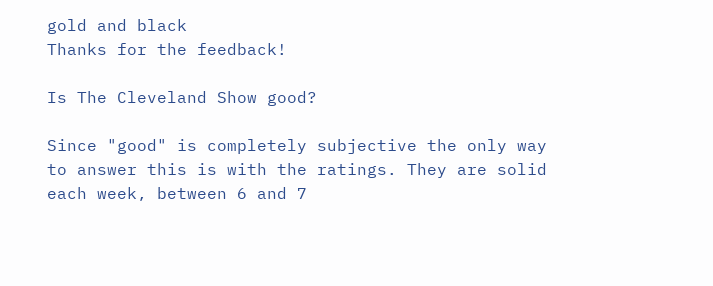gold and black
Thanks for the feedback!

Is The Cleveland Show good?

Since "good" is completely subjective the only way to answer this is with the ratings. They are solid each week, between 6 and 7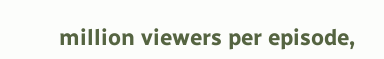million viewers per episode,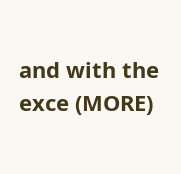and with the exce (MORE)